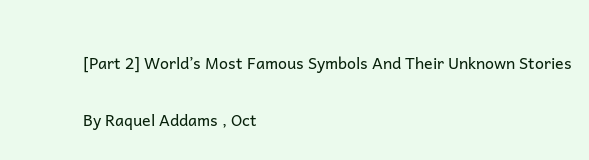[Part 2] World’s Most Famous Symbols And Their Unknown Stories

By Raquel Addams , Oct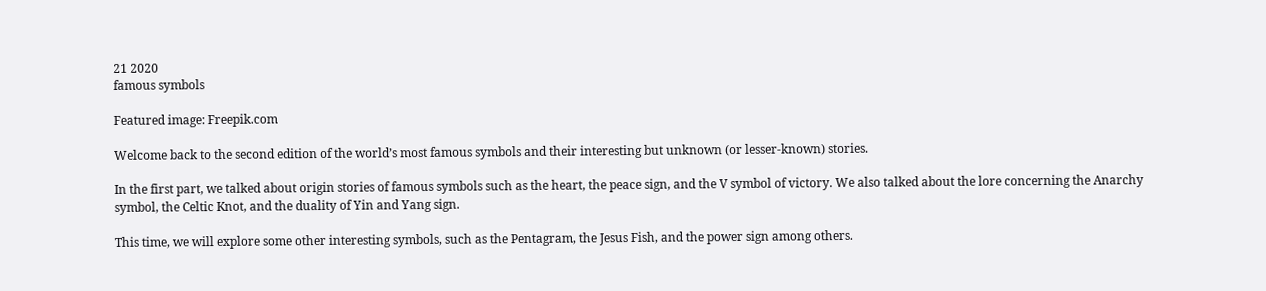21 2020
famous symbols

Featured image: Freepik.com

Welcome back to the second edition of the world’s most famous symbols and their interesting but unknown (or lesser-known) stories.

In the first part, we talked about origin stories of famous symbols such as the heart, the peace sign, and the V symbol of victory. We also talked about the lore concerning the Anarchy symbol, the Celtic Knot, and the duality of Yin and Yang sign.

This time, we will explore some other interesting symbols, such as the Pentagram, the Jesus Fish, and the power sign among others.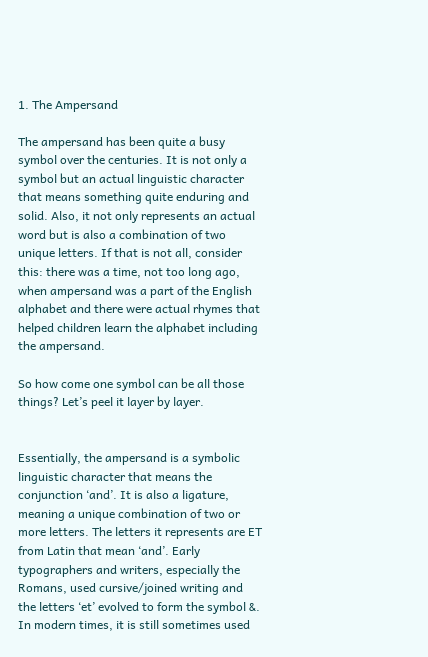1. The Ampersand

The ampersand has been quite a busy symbol over the centuries. It is not only a symbol but an actual linguistic character that means something quite enduring and solid. Also, it not only represents an actual word but is also a combination of two unique letters. If that is not all, consider this: there was a time, not too long ago, when ampersand was a part of the English alphabet and there were actual rhymes that helped children learn the alphabet including the ampersand.

So how come one symbol can be all those things? Let’s peel it layer by layer.


Essentially, the ampersand is a symbolic linguistic character that means the conjunction ‘and’. It is also a ligature, meaning a unique combination of two or more letters. The letters it represents are ET from Latin that mean ‘and’. Early typographers and writers, especially the Romans, used cursive/joined writing and the letters ‘et’ evolved to form the symbol &. In modern times, it is still sometimes used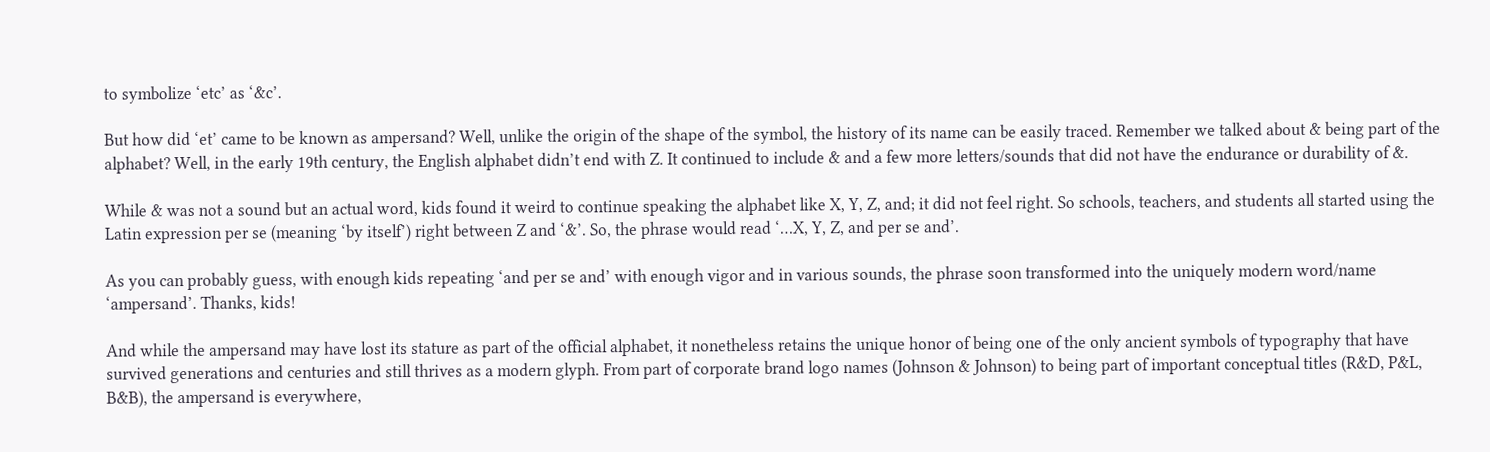to symbolize ‘etc’ as ‘&c’.

But how did ‘et’ came to be known as ampersand? Well, unlike the origin of the shape of the symbol, the history of its name can be easily traced. Remember we talked about & being part of the alphabet? Well, in the early 19th century, the English alphabet didn’t end with Z. It continued to include & and a few more letters/sounds that did not have the endurance or durability of &.

While & was not a sound but an actual word, kids found it weird to continue speaking the alphabet like X, Y, Z, and; it did not feel right. So schools, teachers, and students all started using the Latin expression per se (meaning ‘by itself’) right between Z and ‘&’. So, the phrase would read ‘…X, Y, Z, and per se and’.

As you can probably guess, with enough kids repeating ‘and per se and’ with enough vigor and in various sounds, the phrase soon transformed into the uniquely modern word/name ‘ampersand’. Thanks, kids!

And while the ampersand may have lost its stature as part of the official alphabet, it nonetheless retains the unique honor of being one of the only ancient symbols of typography that have survived generations and centuries and still thrives as a modern glyph. From part of corporate brand logo names (Johnson & Johnson) to being part of important conceptual titles (R&D, P&L, B&B), the ampersand is everywhere,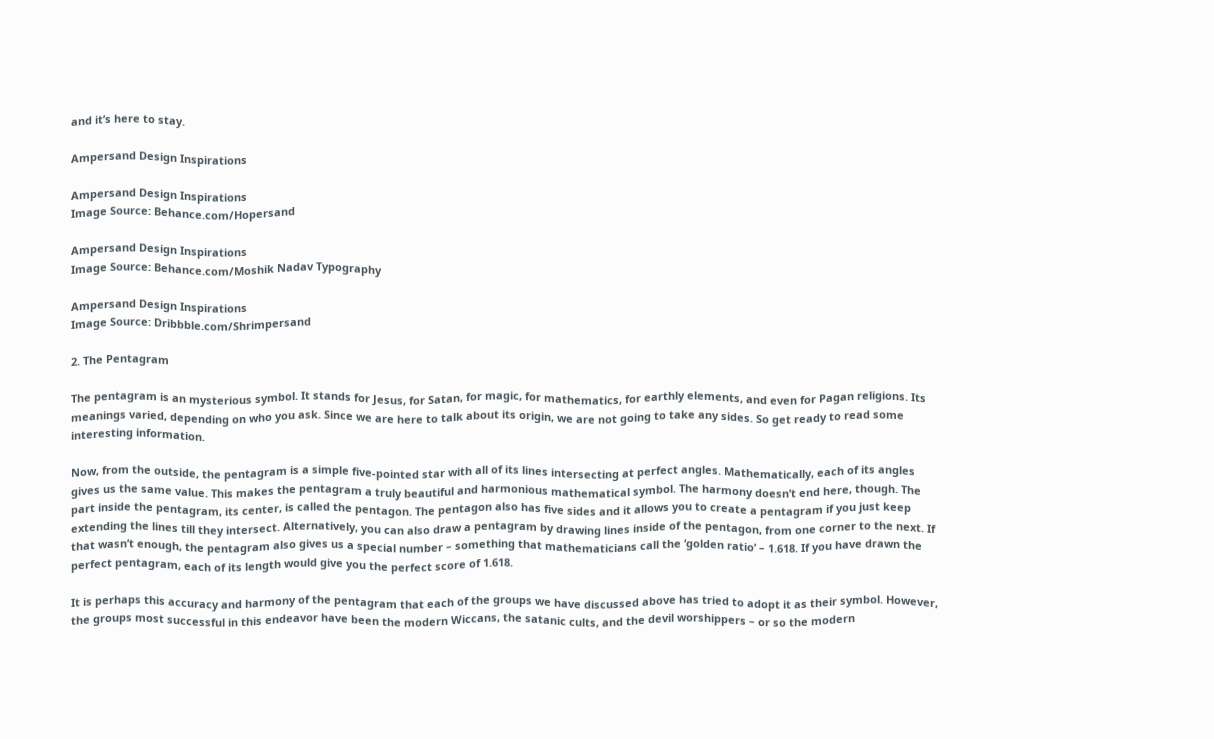and it’s here to stay.

Ampersand Design Inspirations

Ampersand Design Inspirations
Image Source: Behance.com/Hopersand

Ampersand Design Inspirations
Image Source: Behance.com/Moshik Nadav Typography

Ampersand Design Inspirations
Image Source: Dribbble.com/Shrimpersand

2. The Pentagram

The pentagram is an mysterious symbol. It stands for Jesus, for Satan, for magic, for mathematics, for earthly elements, and even for Pagan religions. Its meanings varied, depending on who you ask. Since we are here to talk about its origin, we are not going to take any sides. So get ready to read some interesting information.

Now, from the outside, the pentagram is a simple five-pointed star with all of its lines intersecting at perfect angles. Mathematically, each of its angles gives us the same value. This makes the pentagram a truly beautiful and harmonious mathematical symbol. The harmony doesn’t end here, though. The part inside the pentagram, its center, is called the pentagon. The pentagon also has five sides and it allows you to create a pentagram if you just keep extending the lines till they intersect. Alternatively, you can also draw a pentagram by drawing lines inside of the pentagon, from one corner to the next. If that wasn’t enough, the pentagram also gives us a special number – something that mathematicians call the ‘golden ratio’ – 1.618. If you have drawn the perfect pentagram, each of its length would give you the perfect score of 1.618.

It is perhaps this accuracy and harmony of the pentagram that each of the groups we have discussed above has tried to adopt it as their symbol. However, the groups most successful in this endeavor have been the modern Wiccans, the satanic cults, and the devil worshippers – or so the modern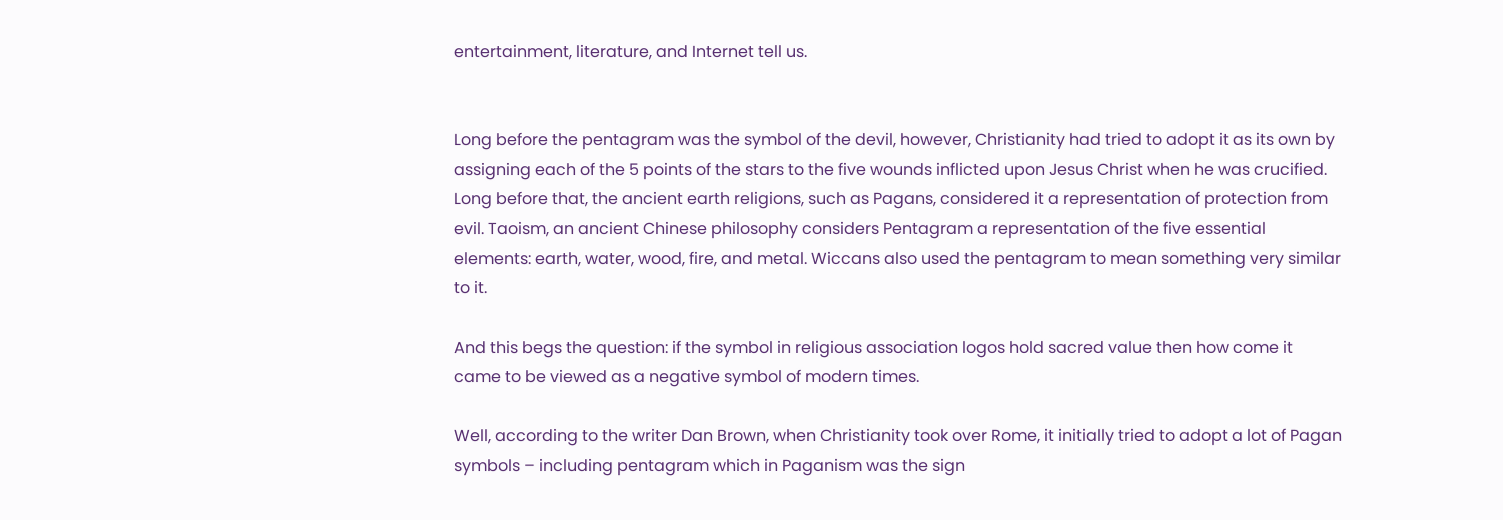entertainment, literature, and Internet tell us.


Long before the pentagram was the symbol of the devil, however, Christianity had tried to adopt it as its own by assigning each of the 5 points of the stars to the five wounds inflicted upon Jesus Christ when he was crucified. Long before that, the ancient earth religions, such as Pagans, considered it a representation of protection from evil. Taoism, an ancient Chinese philosophy considers Pentagram a representation of the five essential elements: earth, water, wood, fire, and metal. Wiccans also used the pentagram to mean something very similar to it.

And this begs the question: if the symbol in religious association logos hold sacred value then how come it came to be viewed as a negative symbol of modern times.

Well, according to the writer Dan Brown, when Christianity took over Rome, it initially tried to adopt a lot of Pagan symbols – including pentagram which in Paganism was the sign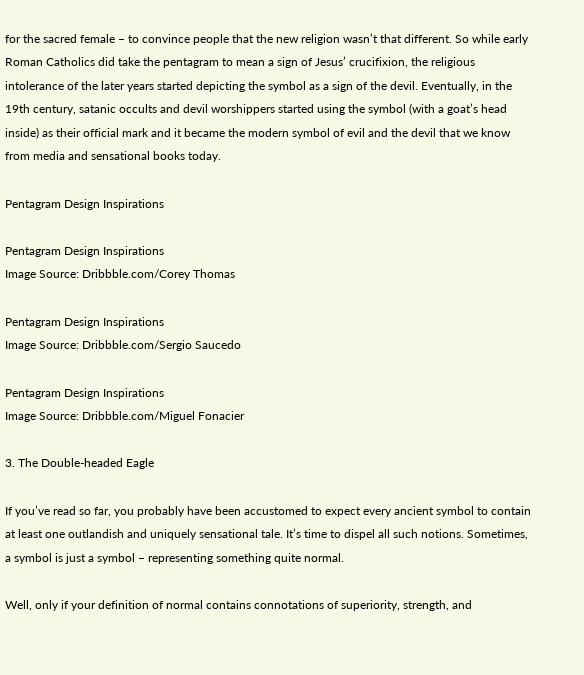for the sacred female – to convince people that the new religion wasn’t that different. So while early Roman Catholics did take the pentagram to mean a sign of Jesus’ crucifixion, the religious intolerance of the later years started depicting the symbol as a sign of the devil. Eventually, in the 19th century, satanic occults and devil worshippers started using the symbol (with a goat’s head inside) as their official mark and it became the modern symbol of evil and the devil that we know from media and sensational books today.

Pentagram Design Inspirations

Pentagram Design Inspirations
Image Source: Dribbble.com/Corey Thomas

Pentagram Design Inspirations
Image Source: Dribbble.com/Sergio Saucedo

Pentagram Design Inspirations
Image Source: Dribbble.com/Miguel Fonacier

3. The Double-headed Eagle

If you’ve read so far, you probably have been accustomed to expect every ancient symbol to contain at least one outlandish and uniquely sensational tale. It’s time to dispel all such notions. Sometimes, a symbol is just a symbol – representing something quite normal.

Well, only if your definition of normal contains connotations of superiority, strength, and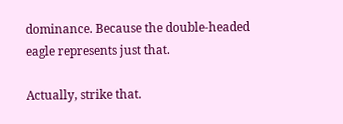dominance. Because the double-headed eagle represents just that.

Actually, strike that.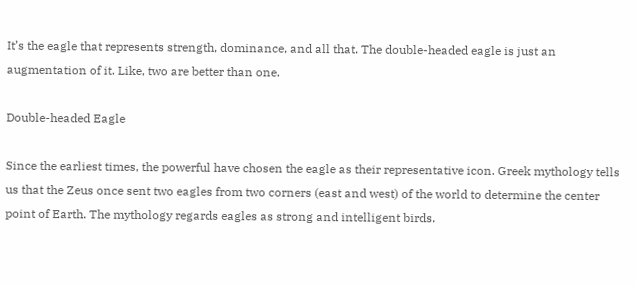It’s the eagle that represents strength, dominance, and all that. The double-headed eagle is just an augmentation of it. Like, two are better than one.

Double-headed Eagle

Since the earliest times, the powerful have chosen the eagle as their representative icon. Greek mythology tells us that the Zeus once sent two eagles from two corners (east and west) of the world to determine the center point of Earth. The mythology regards eagles as strong and intelligent birds.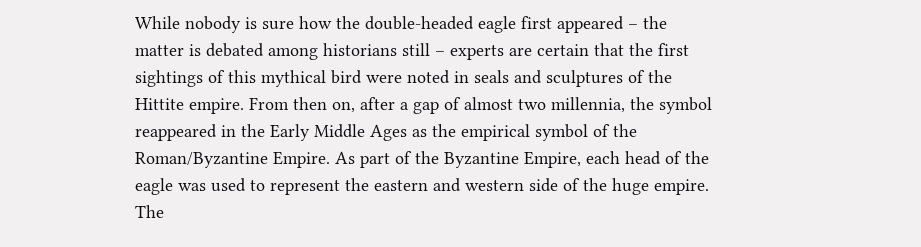While nobody is sure how the double-headed eagle first appeared – the matter is debated among historians still – experts are certain that the first sightings of this mythical bird were noted in seals and sculptures of the Hittite empire. From then on, after a gap of almost two millennia, the symbol reappeared in the Early Middle Ages as the empirical symbol of the Roman/Byzantine Empire. As part of the Byzantine Empire, each head of the eagle was used to represent the eastern and western side of the huge empire. The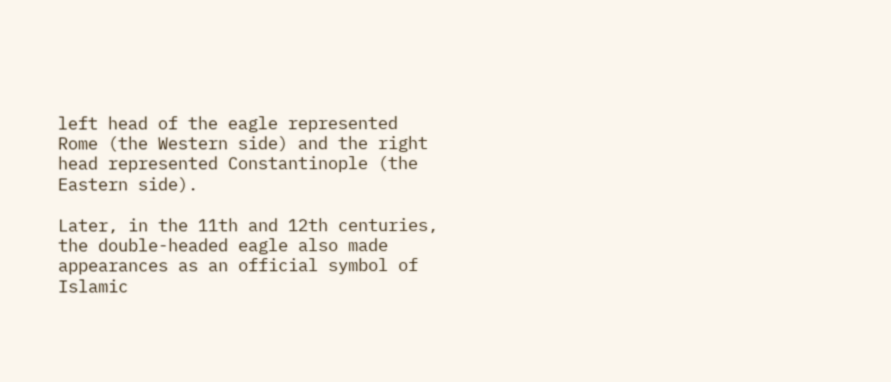left head of the eagle represented Rome (the Western side) and the right head represented Constantinople (the Eastern side).

Later, in the 11th and 12th centuries, the double-headed eagle also made appearances as an official symbol of Islamic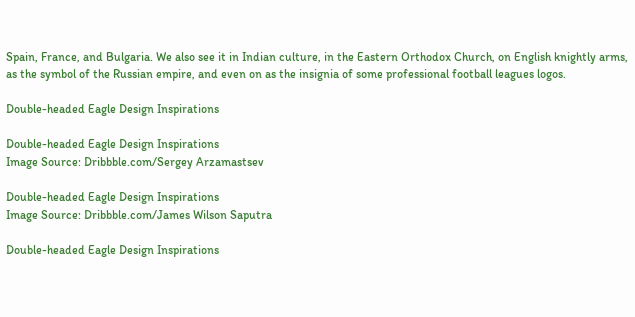Spain, France, and Bulgaria. We also see it in Indian culture, in the Eastern Orthodox Church, on English knightly arms, as the symbol of the Russian empire, and even on as the insignia of some professional football leagues logos.

Double-headed Eagle Design Inspirations

Double-headed Eagle Design Inspirations
Image Source: Dribbble.com/Sergey Arzamastsev

Double-headed Eagle Design Inspirations
Image Source: Dribbble.com/James Wilson Saputra

Double-headed Eagle Design Inspirations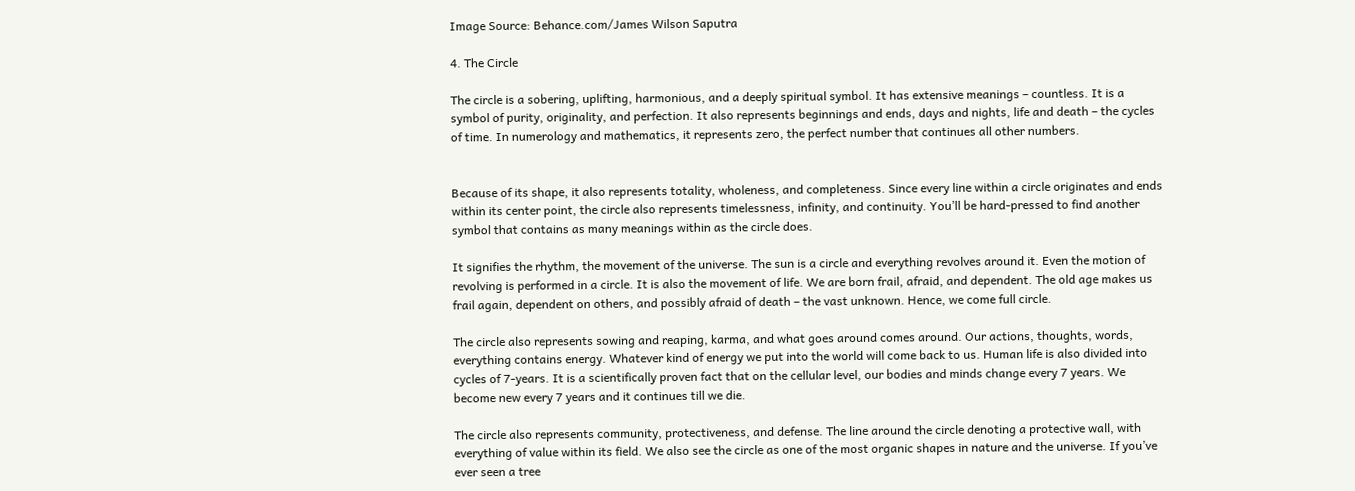Image Source: Behance.com/James Wilson Saputra

4. The Circle

The circle is a sobering, uplifting, harmonious, and a deeply spiritual symbol. It has extensive meanings – countless. It is a symbol of purity, originality, and perfection. It also represents beginnings and ends, days and nights, life and death – the cycles of time. In numerology and mathematics, it represents zero, the perfect number that continues all other numbers.


Because of its shape, it also represents totality, wholeness, and completeness. Since every line within a circle originates and ends within its center point, the circle also represents timelessness, infinity, and continuity. You’ll be hard-pressed to find another symbol that contains as many meanings within as the circle does.

It signifies the rhythm, the movement of the universe. The sun is a circle and everything revolves around it. Even the motion of revolving is performed in a circle. It is also the movement of life. We are born frail, afraid, and dependent. The old age makes us frail again, dependent on others, and possibly afraid of death – the vast unknown. Hence, we come full circle.

The circle also represents sowing and reaping, karma, and what goes around comes around. Our actions, thoughts, words, everything contains energy. Whatever kind of energy we put into the world will come back to us. Human life is also divided into cycles of 7-years. It is a scientifically proven fact that on the cellular level, our bodies and minds change every 7 years. We become new every 7 years and it continues till we die.

The circle also represents community, protectiveness, and defense. The line around the circle denoting a protective wall, with everything of value within its field. We also see the circle as one of the most organic shapes in nature and the universe. If you’ve ever seen a tree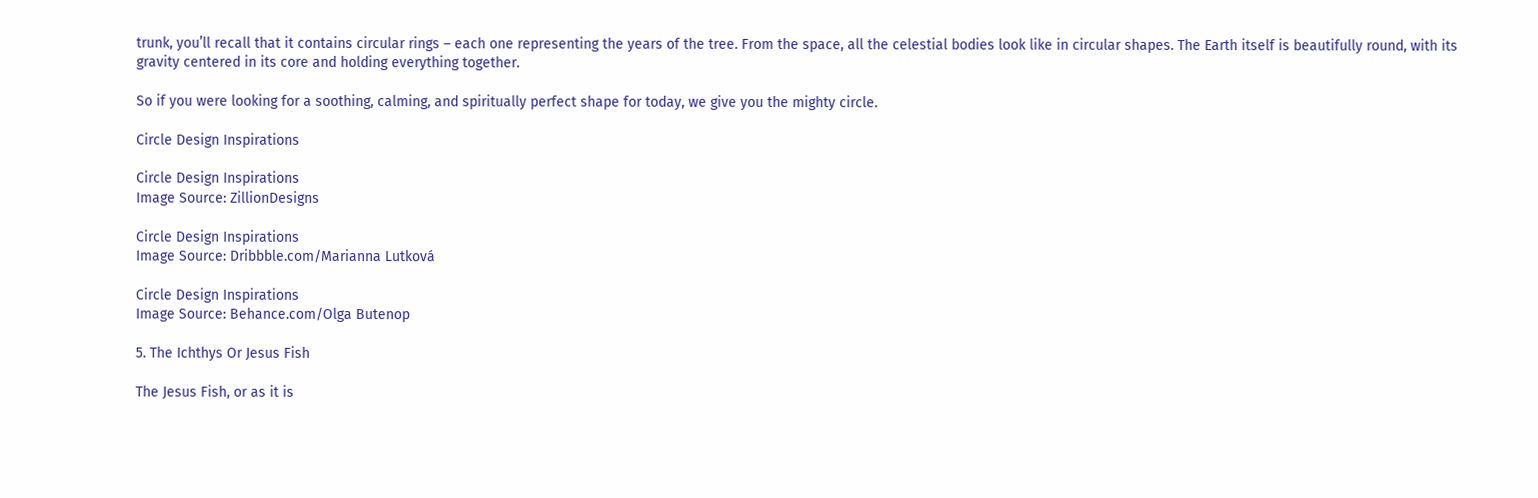trunk, you’ll recall that it contains circular rings – each one representing the years of the tree. From the space, all the celestial bodies look like in circular shapes. The Earth itself is beautifully round, with its gravity centered in its core and holding everything together.

So if you were looking for a soothing, calming, and spiritually perfect shape for today, we give you the mighty circle.

Circle Design Inspirations

Circle Design Inspirations
Image Source: ZillionDesigns

Circle Design Inspirations
Image Source: Dribbble.com/Marianna Lutková

Circle Design Inspirations
Image Source: Behance.com/Olga Butenop

5. The Ichthys Or Jesus Fish

The Jesus Fish, or as it is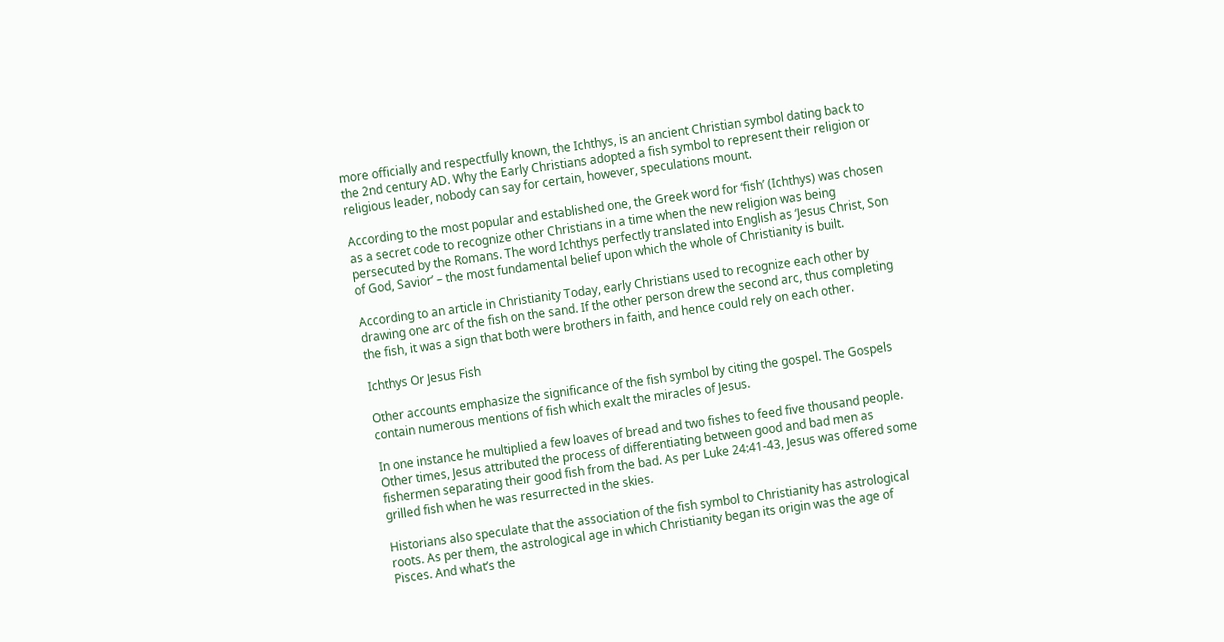more officially and respectfully known, the Ichthys, is an ancient Christian symbol dating back to the 2nd century AD. Why the Early Christians adopted a fish symbol to represent their religion or religious leader, nobody can say for certain, however, speculations mount.

According to the most popular and established one, the Greek word for ‘fish’ (Ichthys) was chosen as a secret code to recognize other Christians in a time when the new religion was being persecuted by the Romans. The word Ichthys perfectly translated into English as ‘Jesus Christ, Son of God, Savior’ – the most fundamental belief upon which the whole of Christianity is built.

According to an article in Christianity Today, early Christians used to recognize each other by drawing one arc of the fish on the sand. If the other person drew the second arc, thus completing the fish, it was a sign that both were brothers in faith, and hence could rely on each other.

Ichthys Or Jesus Fish

Other accounts emphasize the significance of the fish symbol by citing the gospel. The Gospels contain numerous mentions of fish which exalt the miracles of Jesus.

In one instance he multiplied a few loaves of bread and two fishes to feed five thousand people. Other times, Jesus attributed the process of differentiating between good and bad men as fishermen separating their good fish from the bad. As per Luke 24:41-43, Jesus was offered some grilled fish when he was resurrected in the skies.

Historians also speculate that the association of the fish symbol to Christianity has astrological roots. As per them, the astrological age in which Christianity began its origin was the age of Pisces. And what’s the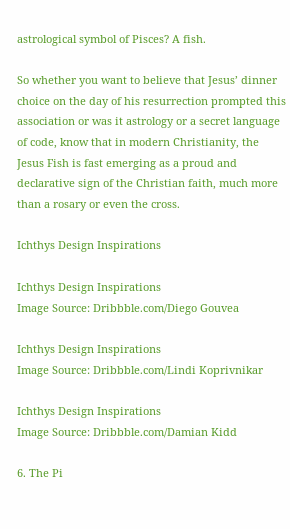astrological symbol of Pisces? A fish.

So whether you want to believe that Jesus’ dinner choice on the day of his resurrection prompted this association or was it astrology or a secret language of code, know that in modern Christianity, the Jesus Fish is fast emerging as a proud and declarative sign of the Christian faith, much more than a rosary or even the cross.

Ichthys Design Inspirations

Ichthys Design Inspirations
Image Source: Dribbble.com/Diego Gouvea

Ichthys Design Inspirations
Image Source: Dribbble.com/Lindi Koprivnikar

Ichthys Design Inspirations
Image Source: Dribbble.com/Damian Kidd

6. The Pi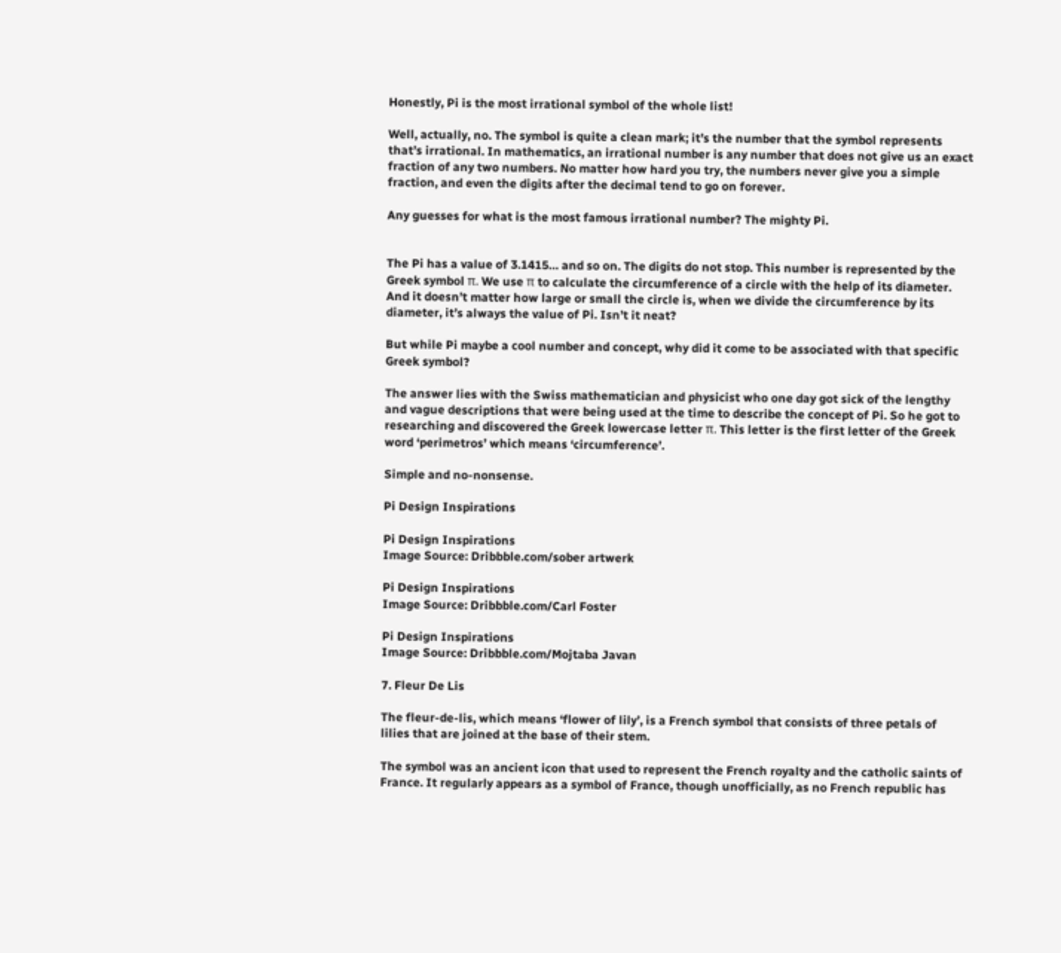Honestly, Pi is the most irrational symbol of the whole list!

Well, actually, no. The symbol is quite a clean mark; it’s the number that the symbol represents that’s irrational. In mathematics, an irrational number is any number that does not give us an exact fraction of any two numbers. No matter how hard you try, the numbers never give you a simple fraction, and even the digits after the decimal tend to go on forever.

Any guesses for what is the most famous irrational number? The mighty Pi.


The Pi has a value of 3.1415… and so on. The digits do not stop. This number is represented by the Greek symbol π. We use π to calculate the circumference of a circle with the help of its diameter. And it doesn’t matter how large or small the circle is, when we divide the circumference by its diameter, it’s always the value of Pi. Isn’t it neat?

But while Pi maybe a cool number and concept, why did it come to be associated with that specific Greek symbol?

The answer lies with the Swiss mathematician and physicist who one day got sick of the lengthy and vague descriptions that were being used at the time to describe the concept of Pi. So he got to researching and discovered the Greek lowercase letter π. This letter is the first letter of the Greek word ‘perimetros’ which means ‘circumference’.

Simple and no-nonsense.

Pi Design Inspirations

Pi Design Inspirations
Image Source: Dribbble.com/sober artwerk

Pi Design Inspirations
Image Source: Dribbble.com/Carl Foster

Pi Design Inspirations
Image Source: Dribbble.com/Mojtaba Javan

7. Fleur De Lis

The fleur-de-lis, which means ‘flower of lily’, is a French symbol that consists of three petals of lilies that are joined at the base of their stem.

The symbol was an ancient icon that used to represent the French royalty and the catholic saints of France. It regularly appears as a symbol of France, though unofficially, as no French republic has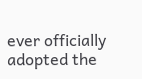ever officially adopted the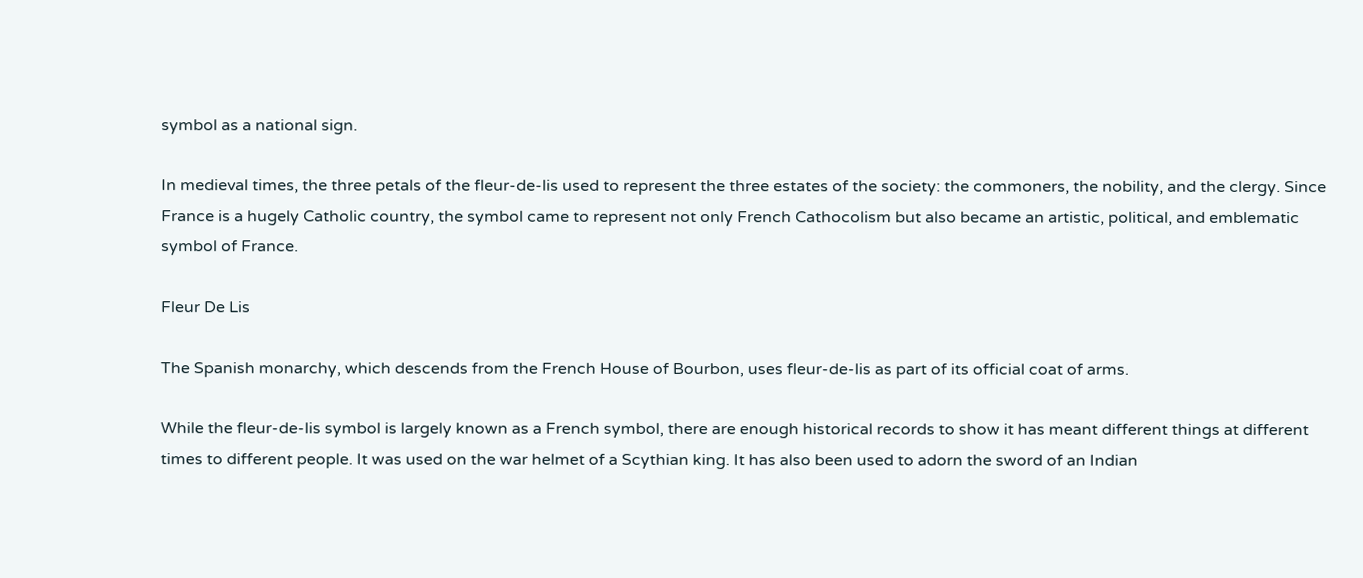symbol as a national sign.

In medieval times, the three petals of the fleur-de-lis used to represent the three estates of the society: the commoners, the nobility, and the clergy. Since France is a hugely Catholic country, the symbol came to represent not only French Cathocolism but also became an artistic, political, and emblematic symbol of France.

Fleur De Lis

The Spanish monarchy, which descends from the French House of Bourbon, uses fleur-de-lis as part of its official coat of arms.

While the fleur-de-lis symbol is largely known as a French symbol, there are enough historical records to show it has meant different things at different times to different people. It was used on the war helmet of a Scythian king. It has also been used to adorn the sword of an Indian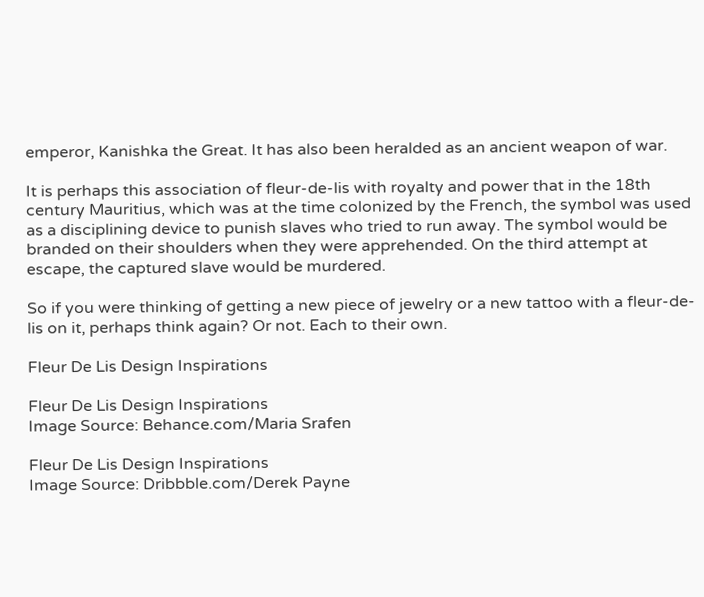emperor, Kanishka the Great. It has also been heralded as an ancient weapon of war.

It is perhaps this association of fleur-de-lis with royalty and power that in the 18th century Mauritius, which was at the time colonized by the French, the symbol was used as a disciplining device to punish slaves who tried to run away. The symbol would be branded on their shoulders when they were apprehended. On the third attempt at escape, the captured slave would be murdered.

So if you were thinking of getting a new piece of jewelry or a new tattoo with a fleur-de-lis on it, perhaps think again? Or not. Each to their own.

Fleur De Lis Design Inspirations

Fleur De Lis Design Inspirations
Image Source: Behance.com/Maria Srafen

Fleur De Lis Design Inspirations
Image Source: Dribbble.com/Derek Payne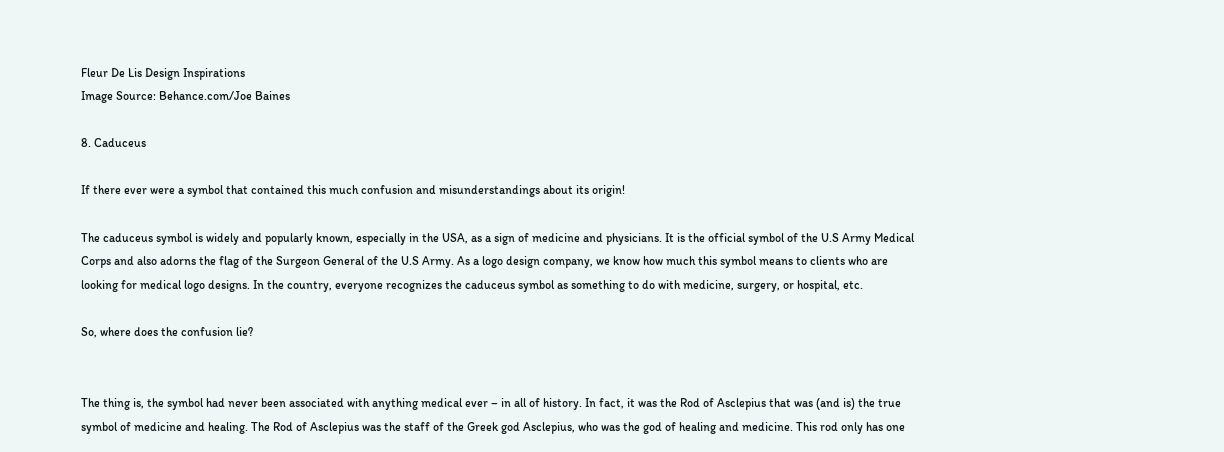Fleur De Lis Design Inspirations
Image Source: Behance.com/Joe Baines

8. Caduceus

If there ever were a symbol that contained this much confusion and misunderstandings about its origin!

The caduceus symbol is widely and popularly known, especially in the USA, as a sign of medicine and physicians. It is the official symbol of the U.S Army Medical Corps and also adorns the flag of the Surgeon General of the U.S Army. As a logo design company, we know how much this symbol means to clients who are looking for medical logo designs. In the country, everyone recognizes the caduceus symbol as something to do with medicine, surgery, or hospital, etc.

So, where does the confusion lie?


The thing is, the symbol had never been associated with anything medical ever – in all of history. In fact, it was the Rod of Asclepius that was (and is) the true symbol of medicine and healing. The Rod of Asclepius was the staff of the Greek god Asclepius, who was the god of healing and medicine. This rod only has one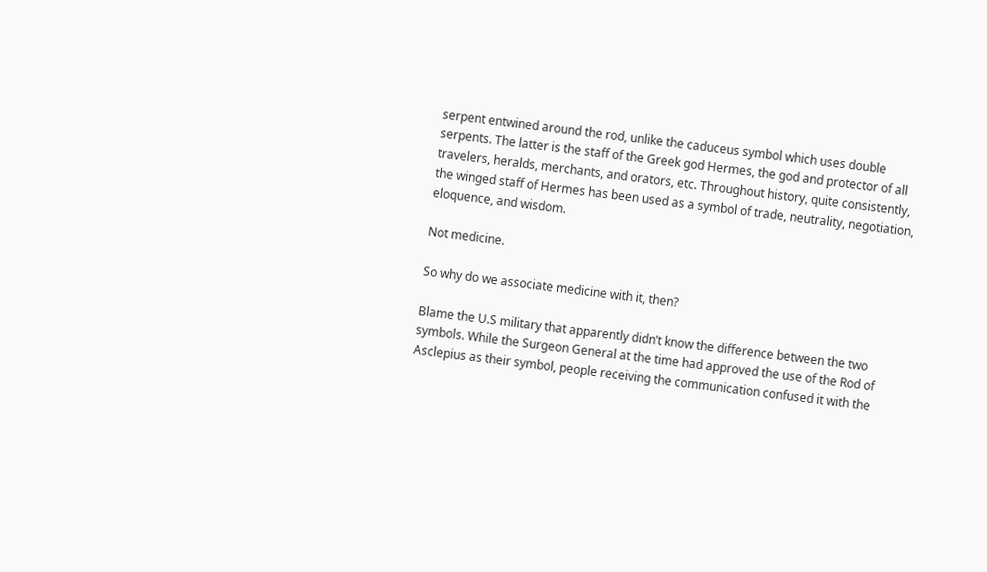serpent entwined around the rod, unlike the caduceus symbol which uses double serpents. The latter is the staff of the Greek god Hermes, the god and protector of all travelers, heralds, merchants, and orators, etc. Throughout history, quite consistently, the winged staff of Hermes has been used as a symbol of trade, neutrality, negotiation, eloquence, and wisdom.

Not medicine.

So why do we associate medicine with it, then?

Blame the U.S military that apparently didn’t know the difference between the two symbols. While the Surgeon General at the time had approved the use of the Rod of Asclepius as their symbol, people receiving the communication confused it with the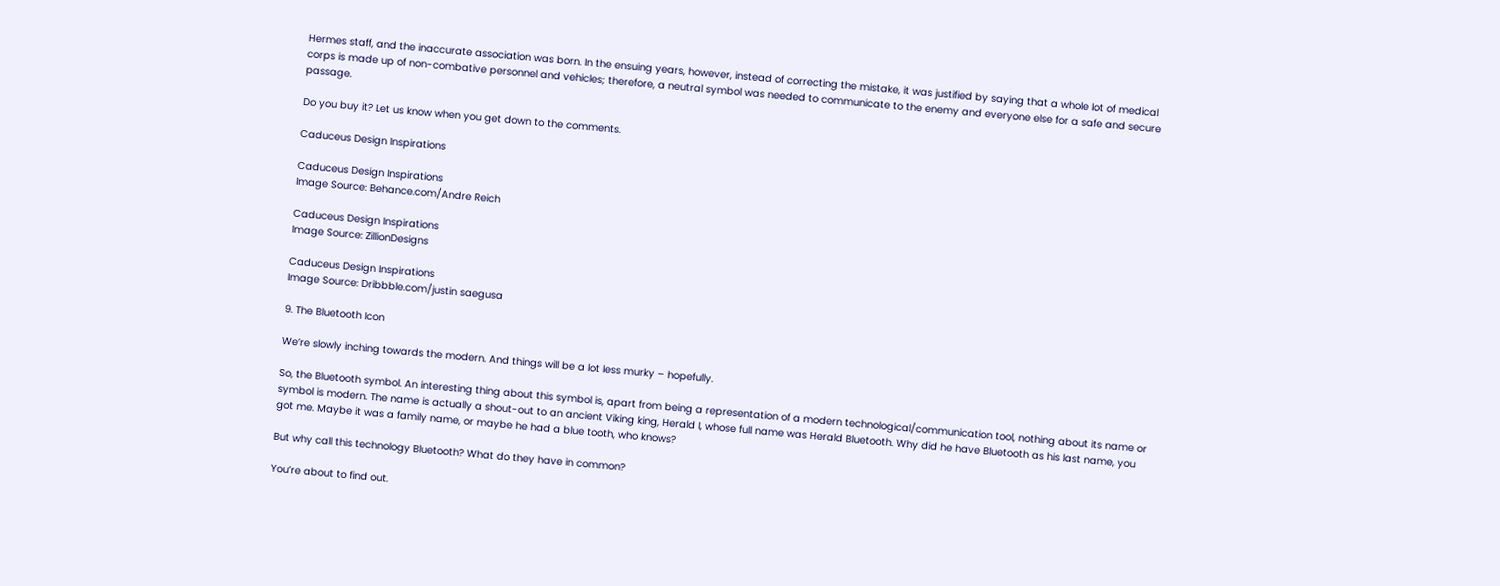Hermes staff, and the inaccurate association was born. In the ensuing years, however, instead of correcting the mistake, it was justified by saying that a whole lot of medical corps is made up of non-combative personnel and vehicles; therefore, a neutral symbol was needed to communicate to the enemy and everyone else for a safe and secure passage.

Do you buy it? Let us know when you get down to the comments.

Caduceus Design Inspirations

Caduceus Design Inspirations
Image Source: Behance.com/Andre Reich

Caduceus Design Inspirations
Image Source: ZillionDesigns

Caduceus Design Inspirations
Image Source: Dribbble.com/justin saegusa

9. The Bluetooth Icon

We’re slowly inching towards the modern. And things will be a lot less murky – hopefully.

So, the Bluetooth symbol. An interesting thing about this symbol is, apart from being a representation of a modern technological/communication tool, nothing about its name or symbol is modern. The name is actually a shout-out to an ancient Viking king, Herald I, whose full name was Herald Bluetooth. Why did he have Bluetooth as his last name, you got me. Maybe it was a family name, or maybe he had a blue tooth, who knows?

But why call this technology Bluetooth? What do they have in common?

You’re about to find out.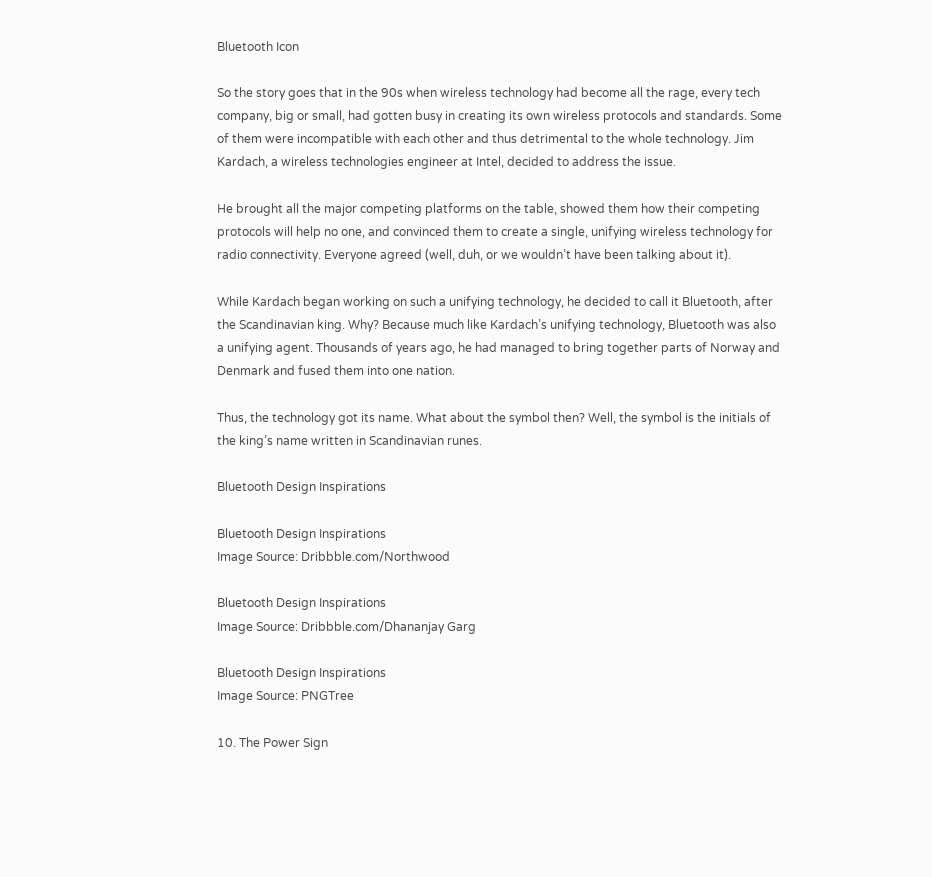Bluetooth Icon

So the story goes that in the 90s when wireless technology had become all the rage, every tech company, big or small, had gotten busy in creating its own wireless protocols and standards. Some of them were incompatible with each other and thus detrimental to the whole technology. Jim Kardach, a wireless technologies engineer at Intel, decided to address the issue.

He brought all the major competing platforms on the table, showed them how their competing protocols will help no one, and convinced them to create a single, unifying wireless technology for radio connectivity. Everyone agreed (well, duh, or we wouldn’t have been talking about it).

While Kardach began working on such a unifying technology, he decided to call it Bluetooth, after the Scandinavian king. Why? Because much like Kardach’s unifying technology, Bluetooth was also a unifying agent. Thousands of years ago, he had managed to bring together parts of Norway and Denmark and fused them into one nation.

Thus, the technology got its name. What about the symbol then? Well, the symbol is the initials of the king’s name written in Scandinavian runes.

Bluetooth Design Inspirations

Bluetooth Design Inspirations
Image Source: Dribbble.com/Northwood

Bluetooth Design Inspirations
Image Source: Dribbble.com/Dhananjay Garg

Bluetooth Design Inspirations
Image Source: PNGTree

10. The Power Sign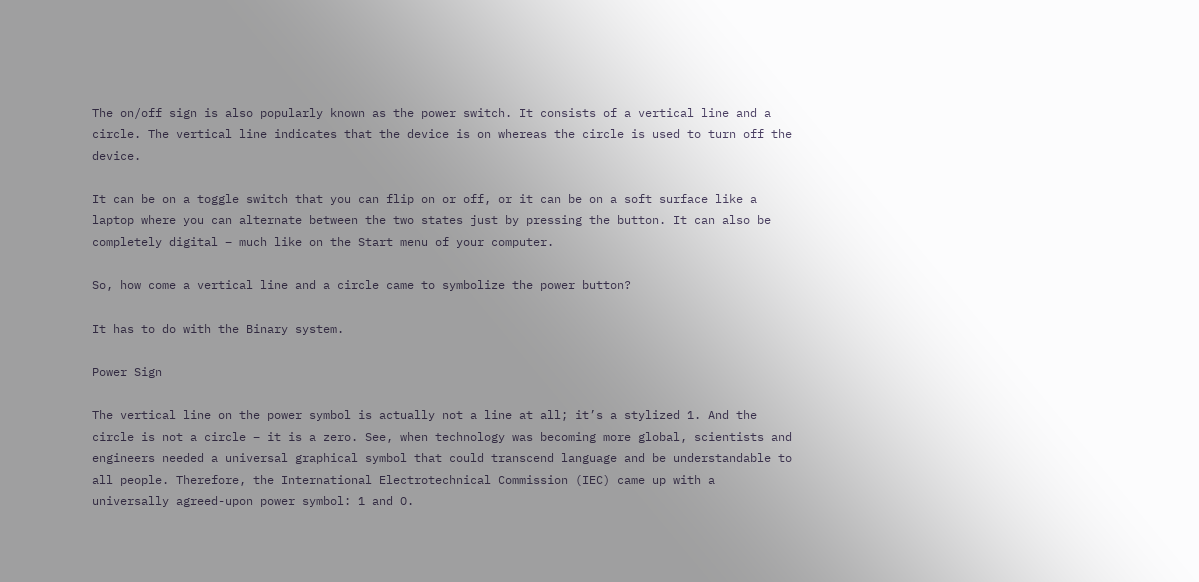The on/off sign is also popularly known as the power switch. It consists of a vertical line and a circle. The vertical line indicates that the device is on whereas the circle is used to turn off the device.

It can be on a toggle switch that you can flip on or off, or it can be on a soft surface like a laptop where you can alternate between the two states just by pressing the button. It can also be completely digital – much like on the Start menu of your computer.

So, how come a vertical line and a circle came to symbolize the power button?

It has to do with the Binary system.

Power Sign

The vertical line on the power symbol is actually not a line at all; it’s a stylized 1. And the circle is not a circle – it is a zero. See, when technology was becoming more global, scientists and engineers needed a universal graphical symbol that could transcend language and be understandable to all people. Therefore, the International Electrotechnical Commission (IEC) came up with a universally agreed-upon power symbol: 1 and O.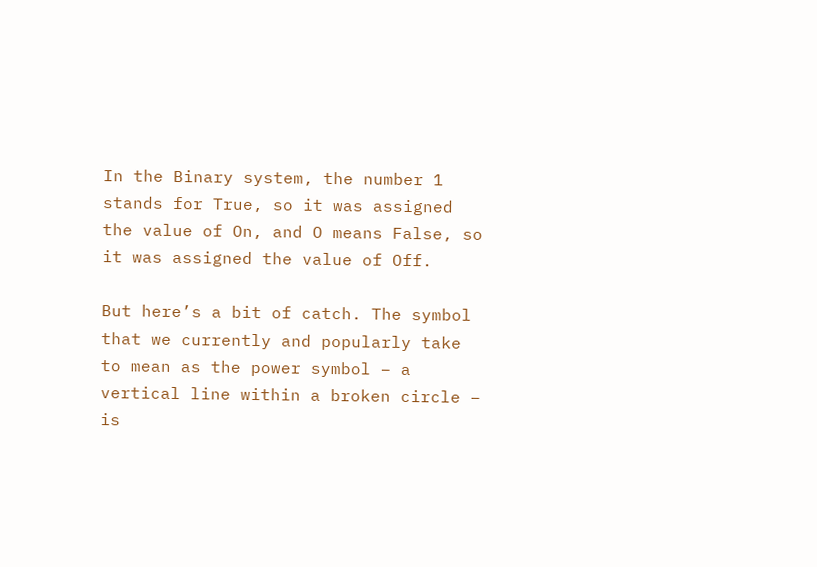In the Binary system, the number 1 stands for True, so it was assigned the value of On, and O means False, so it was assigned the value of Off.

But here’s a bit of catch. The symbol that we currently and popularly take to mean as the power symbol – a vertical line within a broken circle – is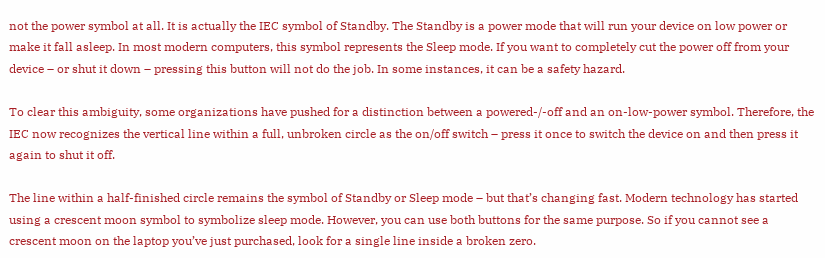not the power symbol at all. It is actually the IEC symbol of Standby. The Standby is a power mode that will run your device on low power or make it fall asleep. In most modern computers, this symbol represents the Sleep mode. If you want to completely cut the power off from your device – or shut it down – pressing this button will not do the job. In some instances, it can be a safety hazard.

To clear this ambiguity, some organizations have pushed for a distinction between a powered-/-off and an on-low-power symbol. Therefore, the IEC now recognizes the vertical line within a full, unbroken circle as the on/off switch – press it once to switch the device on and then press it again to shut it off.

The line within a half-finished circle remains the symbol of Standby or Sleep mode – but that’s changing fast. Modern technology has started using a crescent moon symbol to symbolize sleep mode. However, you can use both buttons for the same purpose. So if you cannot see a crescent moon on the laptop you’ve just purchased, look for a single line inside a broken zero.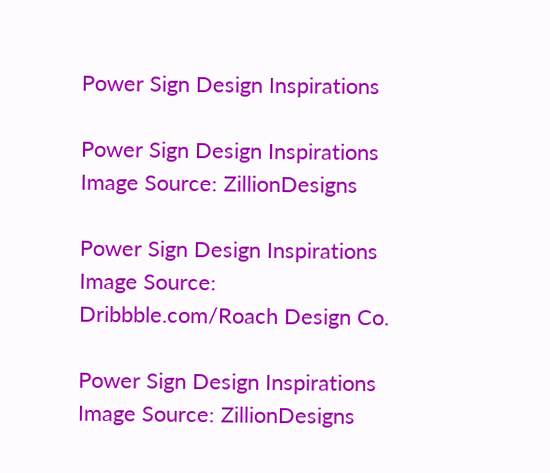Power Sign Design Inspirations

Power Sign Design Inspirations
Image Source: ZillionDesigns

Power Sign Design Inspirations
Image Source: Dribbble.com/Roach Design Co.

Power Sign Design Inspirations
Image Source: ZillionDesigns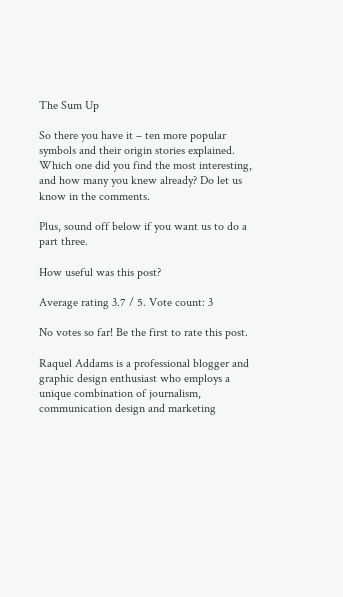The Sum Up

So there you have it – ten more popular symbols and their origin stories explained. Which one did you find the most interesting, and how many you knew already? Do let us know in the comments.

Plus, sound off below if you want us to do a part three.

How useful was this post?

Average rating 3.7 / 5. Vote count: 3

No votes so far! Be the first to rate this post.

Raquel Addams is a professional blogger and graphic design enthusiast who employs a unique combination of journalism, communication design and marketing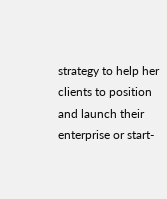strategy to help her clients to position and launch their enterprise or start-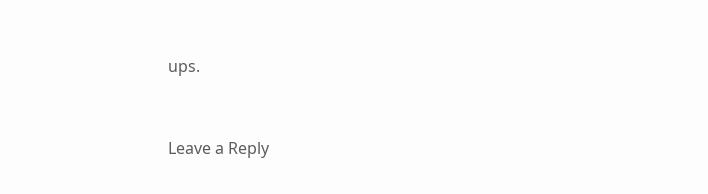ups.


Leave a Reply